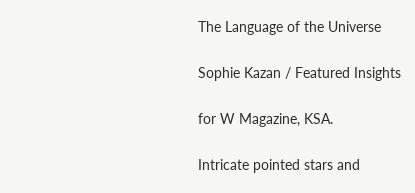The Language of the Universe

Sophie Kazan / Featured Insights

for W Magazine, KSA.

Intricate pointed stars and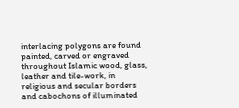interlacing polygons are found painted, carved or engraved throughout Islamic wood, glass, leather and tile-work, in religious and secular borders and cabochons of illuminated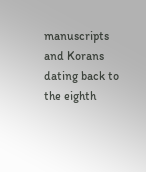manuscripts and Korans dating back to the eighth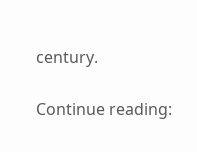century.

Continue reading: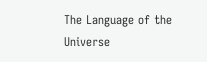The Language of the Universe